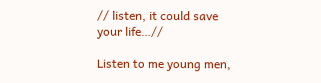// listen, it could save your life…//

Listen to me young men,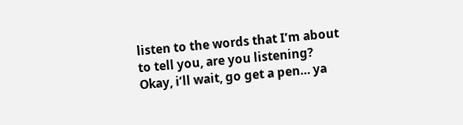listen to the words that I’m about to tell you, are you listening? Okay, i’ll wait, go get a pen… ya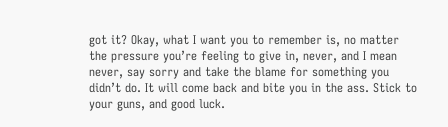got it? Okay, what I want you to remember is, no matter the pressure you’re feeling to give in, never, and I mean never, say sorry and take the blame for something you didn’t do. It will come back and bite you in the ass. Stick to your guns, and good luck.